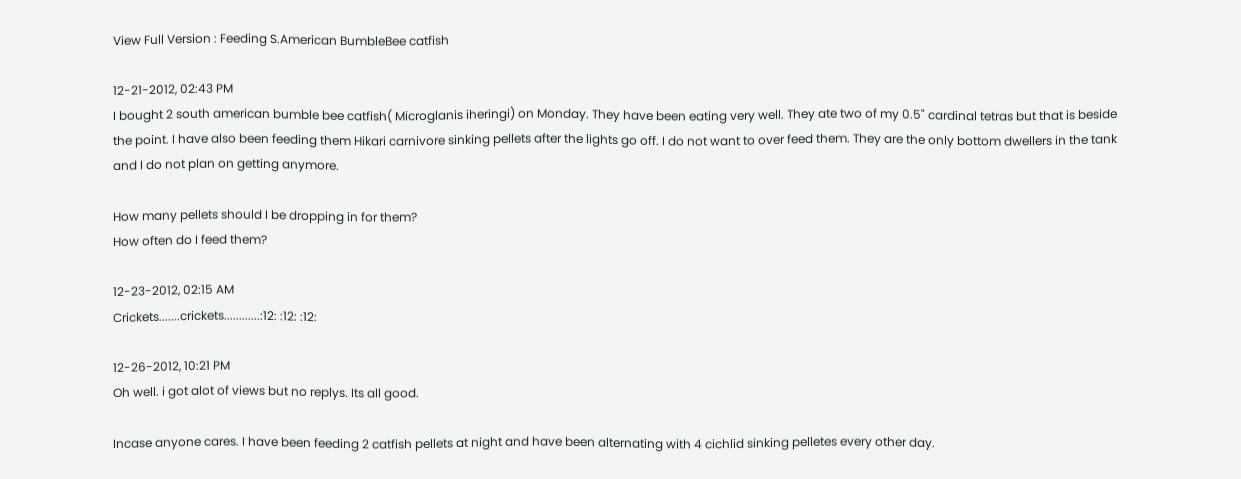View Full Version : Feeding S.American BumbleBee catfish

12-21-2012, 02:43 PM
I bought 2 south american bumble bee catfish( Microglanis iheringi) on Monday. They have been eating very well. They ate two of my 0.5" cardinal tetras but that is beside the point. I have also been feeding them Hikari carnivore sinking pellets after the lights go off. I do not want to over feed them. They are the only bottom dwellers in the tank and I do not plan on getting anymore.

How many pellets should I be dropping in for them?
How often do I feed them?

12-23-2012, 02:15 AM
Crickets.......crickets............:12: :12: :12:

12-26-2012, 10:21 PM
Oh well. i got alot of views but no replys. Its all good.

Incase anyone cares. I have been feeding 2 catfish pellets at night and have been alternating with 4 cichlid sinking pelletes every other day.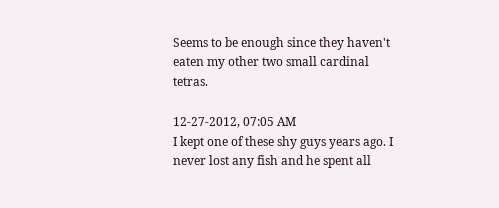Seems to be enough since they haven't eaten my other two small cardinal tetras.

12-27-2012, 07:05 AM
I kept one of these shy guys years ago. I never lost any fish and he spent all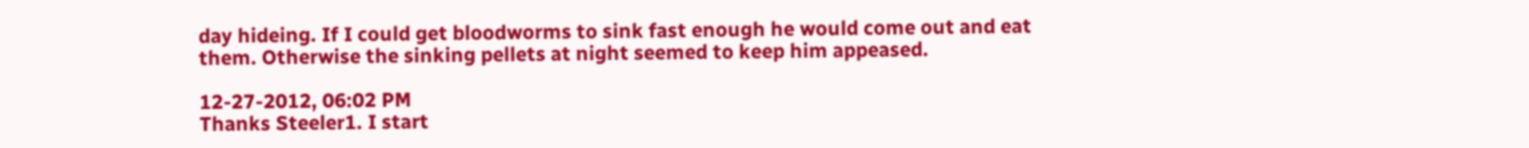day hideing. If I could get bloodworms to sink fast enough he would come out and eat them. Otherwise the sinking pellets at night seemed to keep him appeased.

12-27-2012, 06:02 PM
Thanks Steeler1. I start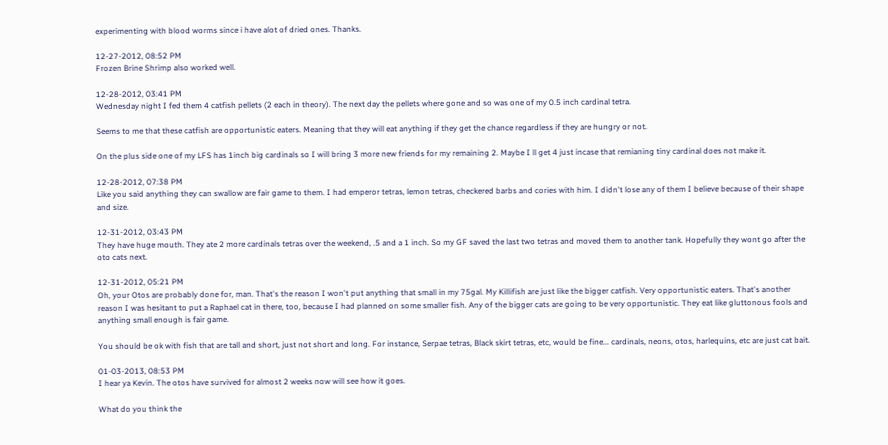experimenting with blood worms since i have alot of dried ones. Thanks.

12-27-2012, 08:52 PM
Frozen Brine Shrimp also worked well.

12-28-2012, 03:41 PM
Wednesday night I fed them 4 catfish pellets (2 each in theory). The next day the pellets where gone and so was one of my 0.5 inch cardinal tetra.

Seems to me that these catfish are opportunistic eaters. Meaning that they will eat anything if they get the chance regardless if they are hungry or not.

On the plus side one of my LFS has 1inch big cardinals so I will bring 3 more new friends for my remaining 2. Maybe I ll get 4 just incase that remianing tiny cardinal does not make it.

12-28-2012, 07:38 PM
Like you said anything they can swallow are fair game to them. I had emperor tetras, lemon tetras, checkered barbs and cories with him. I didn't lose any of them I believe because of their shape and size.

12-31-2012, 03:43 PM
They have huge mouth. They ate 2 more cardinals tetras over the weekend, .5 and a 1 inch. So my GF saved the last two tetras and moved them to another tank. Hopefully they wont go after the oto cats next.

12-31-2012, 05:21 PM
Oh, your Otos are probably done for, man. That's the reason I won't put anything that small in my 75gal. My Killifish are just like the bigger catfish. Very opportunistic eaters. That's another reason I was hesitant to put a Raphael cat in there, too, because I had planned on some smaller fish. Any of the bigger cats are going to be very opportunistic. They eat like gluttonous fools and anything small enough is fair game.

You should be ok with fish that are tall and short, just not short and long. For instance, Serpae tetras, Black skirt tetras, etc, would be fine... cardinals, neons, otos, harlequins, etc are just cat bait.

01-03-2013, 08:53 PM
I hear ya Kevin. The otos have survived for almost 2 weeks now will see how it goes.

What do you think the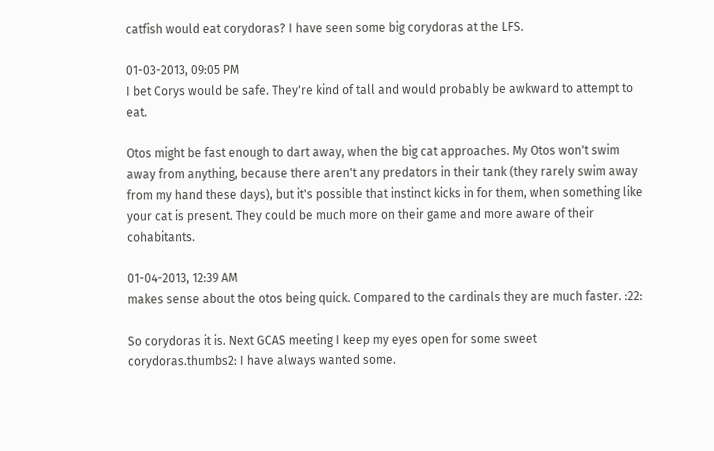catfish would eat corydoras? I have seen some big corydoras at the LFS.

01-03-2013, 09:05 PM
I bet Corys would be safe. They're kind of tall and would probably be awkward to attempt to eat.

Otos might be fast enough to dart away, when the big cat approaches. My Otos won't swim away from anything, because there aren't any predators in their tank (they rarely swim away from my hand these days), but it's possible that instinct kicks in for them, when something like your cat is present. They could be much more on their game and more aware of their cohabitants.

01-04-2013, 12:39 AM
makes sense about the otos being quick. Compared to the cardinals they are much faster. :22:

So corydoras it is. Next GCAS meeting I keep my eyes open for some sweet corydoras.thumbs2: I have always wanted some.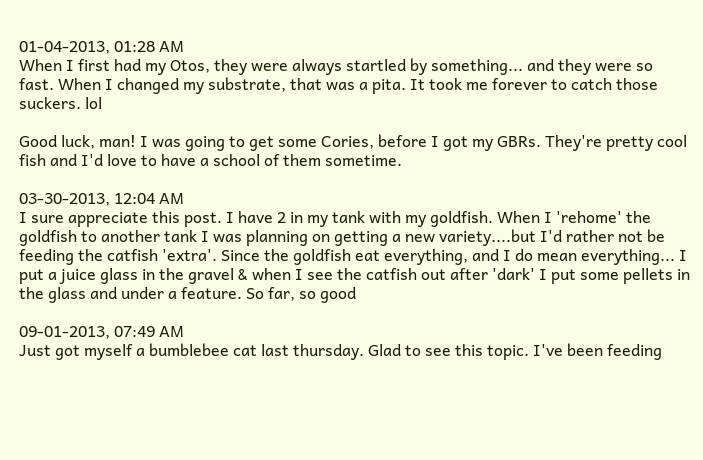01-04-2013, 01:28 AM
When I first had my Otos, they were always startled by something... and they were so fast. When I changed my substrate, that was a pita. It took me forever to catch those suckers. lol

Good luck, man! I was going to get some Cories, before I got my GBRs. They're pretty cool fish and I'd love to have a school of them sometime.

03-30-2013, 12:04 AM
I sure appreciate this post. I have 2 in my tank with my goldfish. When I 'rehome' the goldfish to another tank I was planning on getting a new variety....but I'd rather not be feeding the catfish 'extra'. Since the goldfish eat everything, and I do mean everything... I put a juice glass in the gravel & when I see the catfish out after 'dark' I put some pellets in the glass and under a feature. So far, so good

09-01-2013, 07:49 AM
Just got myself a bumblebee cat last thursday. Glad to see this topic. I've been feeding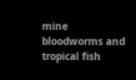mine bloodworms and tropical fish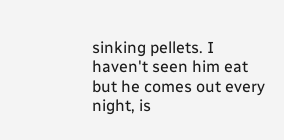sinking pellets. I haven't seen him eat but he comes out every night, is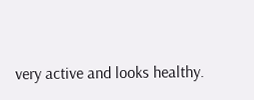very active and looks healthy.